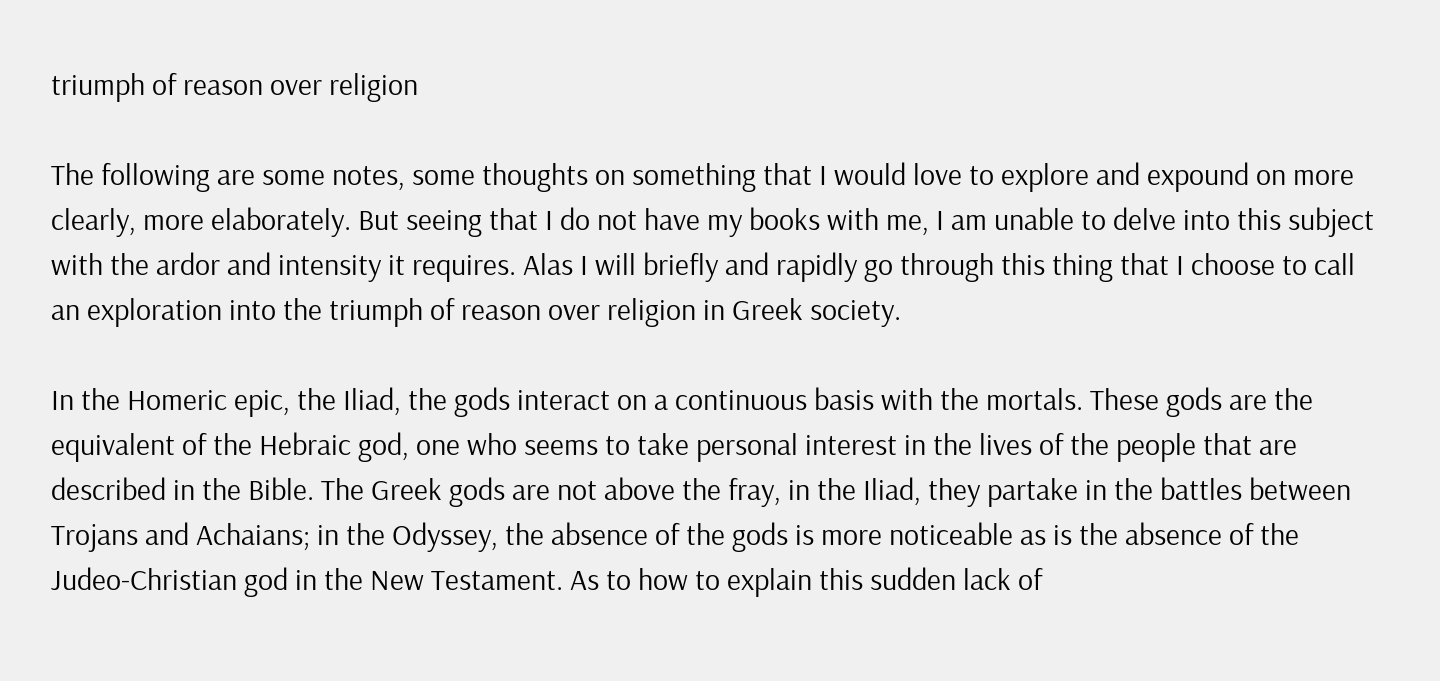triumph of reason over religion

The following are some notes, some thoughts on something that I would love to explore and expound on more clearly, more elaborately. But seeing that I do not have my books with me, I am unable to delve into this subject with the ardor and intensity it requires. Alas I will briefly and rapidly go through this thing that I choose to call an exploration into the triumph of reason over religion in Greek society.

In the Homeric epic, the Iliad, the gods interact on a continuous basis with the mortals. These gods are the equivalent of the Hebraic god, one who seems to take personal interest in the lives of the people that are described in the Bible. The Greek gods are not above the fray, in the Iliad, they partake in the battles between Trojans and Achaians; in the Odyssey, the absence of the gods is more noticeable as is the absence of the Judeo-Christian god in the New Testament. As to how to explain this sudden lack of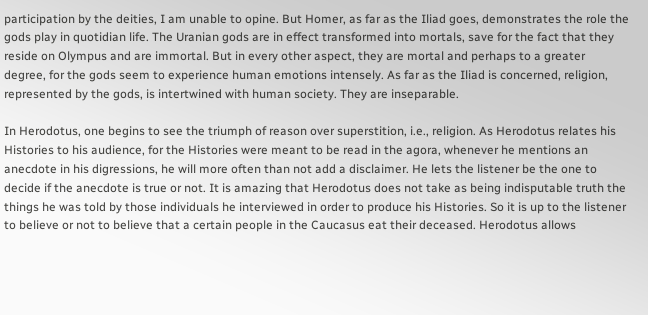participation by the deities, I am unable to opine. But Homer, as far as the Iliad goes, demonstrates the role the gods play in quotidian life. The Uranian gods are in effect transformed into mortals, save for the fact that they reside on Olympus and are immortal. But in every other aspect, they are mortal and perhaps to a greater degree, for the gods seem to experience human emotions intensely. As far as the Iliad is concerned, religion, represented by the gods, is intertwined with human society. They are inseparable.

In Herodotus, one begins to see the triumph of reason over superstition, i.e., religion. As Herodotus relates his Histories to his audience, for the Histories were meant to be read in the agora, whenever he mentions an anecdote in his digressions, he will more often than not add a disclaimer. He lets the listener be the one to decide if the anecdote is true or not. It is amazing that Herodotus does not take as being indisputable truth the things he was told by those individuals he interviewed in order to produce his Histories. So it is up to the listener to believe or not to believe that a certain people in the Caucasus eat their deceased. Herodotus allows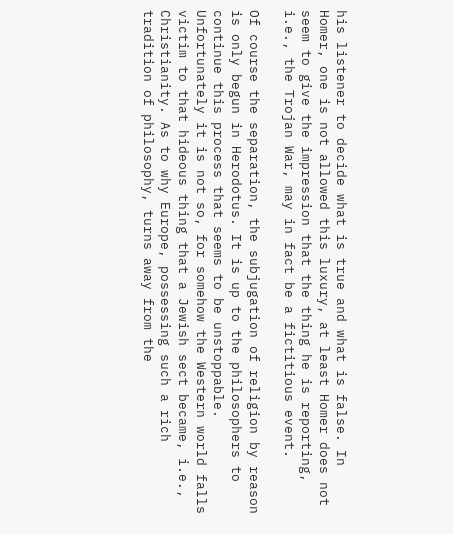his listener to decide what is true and what is false. In Homer, one is not allowed this luxury, at least Homer does not seem to give the impression that the thing he is reporting, i.e., the Trojan War, may in fact be a fictitious event.

Of course the separation, the subjugation of religion by reason is only begun in Herodotus. It is up to the philosophers to continue this process that seems to be unstoppable. Unfortunately it is not so, for somehow the Western world falls victim to that hideous thing that a Jewish sect became, i.e., Christianity. As to why Europe, possessing such a rich tradition of philosophy, turns away from the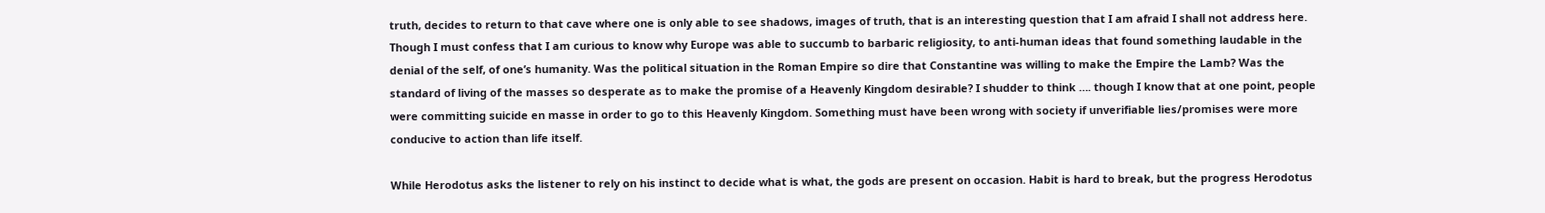truth, decides to return to that cave where one is only able to see shadows, images of truth, that is an interesting question that I am afraid I shall not address here. Though I must confess that I am curious to know why Europe was able to succumb to barbaric religiosity, to anti-human ideas that found something laudable in the denial of the self, of one’s humanity. Was the political situation in the Roman Empire so dire that Constantine was willing to make the Empire the Lamb? Was the standard of living of the masses so desperate as to make the promise of a Heavenly Kingdom desirable? I shudder to think …. though I know that at one point, people were committing suicide en masse in order to go to this Heavenly Kingdom. Something must have been wrong with society if unverifiable lies/promises were more conducive to action than life itself.

While Herodotus asks the listener to rely on his instinct to decide what is what, the gods are present on occasion. Habit is hard to break, but the progress Herodotus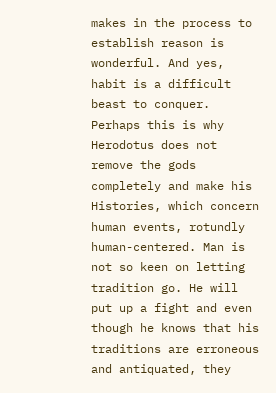makes in the process to establish reason is wonderful. And yes, habit is a difficult beast to conquer. Perhaps this is why Herodotus does not remove the gods completely and make his Histories, which concern human events, rotundly human-centered. Man is not so keen on letting tradition go. He will put up a fight and even though he knows that his traditions are erroneous and antiquated, they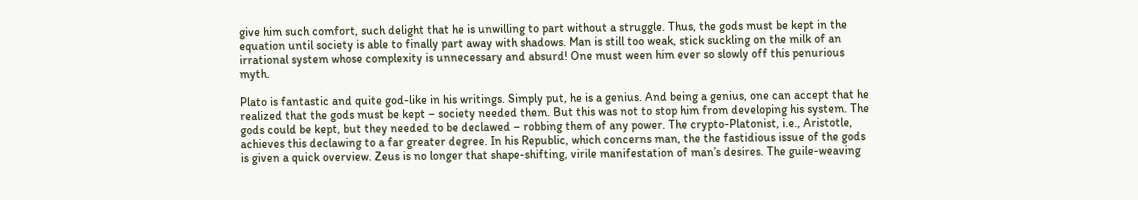give him such comfort, such delight that he is unwilling to part without a struggle. Thus, the gods must be kept in the equation until society is able to finally part away with shadows. Man is still too weak, stick suckling on the milk of an irrational system whose complexity is unnecessary and absurd! One must ween him ever so slowly off this penurious myth.

Plato is fantastic and quite god-like in his writings. Simply put, he is a genius. And being a genius, one can accept that he realized that the gods must be kept – society needed them. But this was not to stop him from developing his system. The gods could be kept, but they needed to be declawed – robbing them of any power. The crypto-Platonist, i.e., Aristotle, achieves this declawing to a far greater degree. In his Republic, which concerns man, the the fastidious issue of the gods is given a quick overview. Zeus is no longer that shape-shifting, virile manifestation of man’s desires. The guile-weaving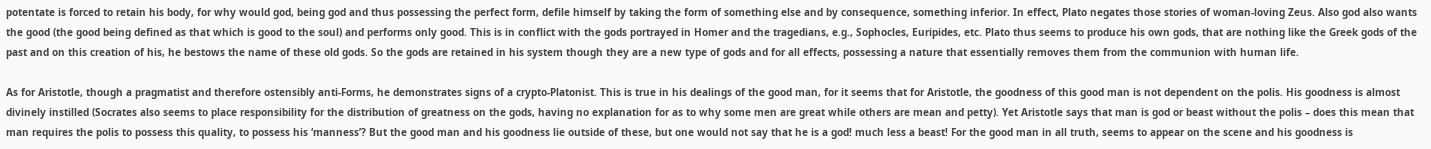potentate is forced to retain his body, for why would god, being god and thus possessing the perfect form, defile himself by taking the form of something else and by consequence, something inferior. In effect, Plato negates those stories of woman-loving Zeus. Also god also wants the good (the good being defined as that which is good to the soul) and performs only good. This is in conflict with the gods portrayed in Homer and the tragedians, e.g., Sophocles, Euripides, etc. Plato thus seems to produce his own gods, that are nothing like the Greek gods of the past and on this creation of his, he bestows the name of these old gods. So the gods are retained in his system though they are a new type of gods and for all effects, possessing a nature that essentially removes them from the communion with human life.

As for Aristotle, though a pragmatist and therefore ostensibly anti-Forms, he demonstrates signs of a crypto-Platonist. This is true in his dealings of the good man, for it seems that for Aristotle, the goodness of this good man is not dependent on the polis. His goodness is almost divinely instilled (Socrates also seems to place responsibility for the distribution of greatness on the gods, having no explanation for as to why some men are great while others are mean and petty). Yet Aristotle says that man is god or beast without the polis – does this mean that man requires the polis to possess this quality, to possess his ‘manness’? But the good man and his goodness lie outside of these, but one would not say that he is a god! much less a beast! For the good man in all truth, seems to appear on the scene and his goodness is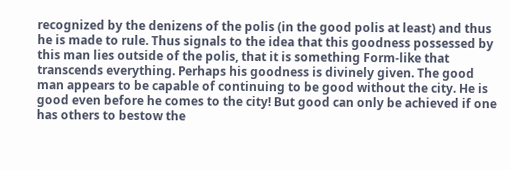recognized by the denizens of the polis (in the good polis at least) and thus he is made to rule. Thus signals to the idea that this goodness possessed by this man lies outside of the polis, that it is something Form-like that transcends everything. Perhaps his goodness is divinely given. The good man appears to be capable of continuing to be good without the city. He is good even before he comes to the city! But good can only be achieved if one has others to bestow the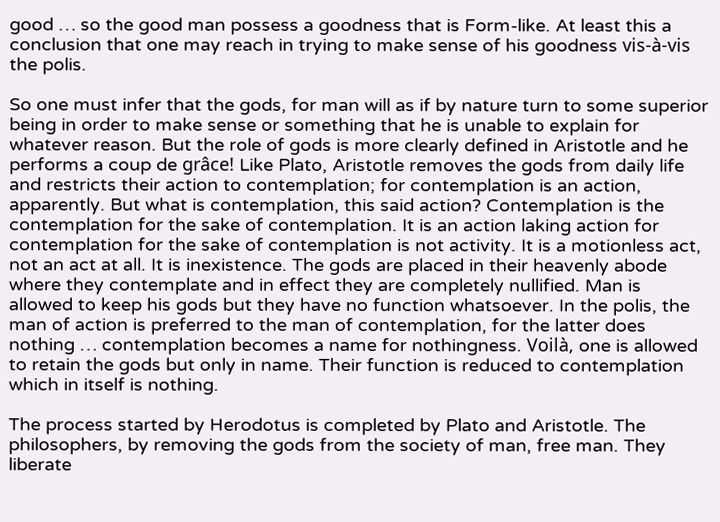good … so the good man possess a goodness that is Form-like. At least this a conclusion that one may reach in trying to make sense of his goodness vis-à-vis the polis.

So one must infer that the gods, for man will as if by nature turn to some superior being in order to make sense or something that he is unable to explain for whatever reason. But the role of gods is more clearly defined in Aristotle and he performs a coup de grâce! Like Plato, Aristotle removes the gods from daily life and restricts their action to contemplation; for contemplation is an action, apparently. But what is contemplation, this said action? Contemplation is the contemplation for the sake of contemplation. It is an action laking action for contemplation for the sake of contemplation is not activity. It is a motionless act, not an act at all. It is inexistence. The gods are placed in their heavenly abode where they contemplate and in effect they are completely nullified. Man is allowed to keep his gods but they have no function whatsoever. In the polis, the man of action is preferred to the man of contemplation, for the latter does nothing … contemplation becomes a name for nothingness. Voilà, one is allowed to retain the gods but only in name. Their function is reduced to contemplation which in itself is nothing.

The process started by Herodotus is completed by Plato and Aristotle. The philosophers, by removing the gods from the society of man, free man. They liberate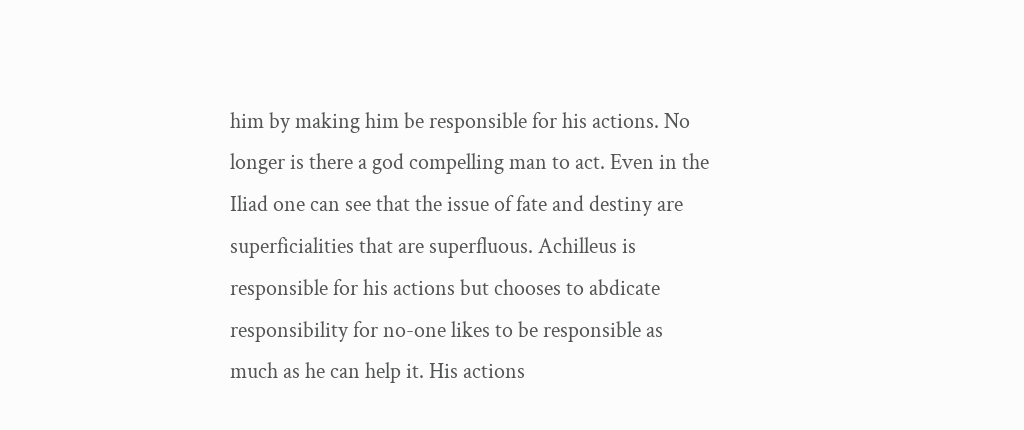him by making him be responsible for his actions. No longer is there a god compelling man to act. Even in the Iliad one can see that the issue of fate and destiny are superficialities that are superfluous. Achilleus is responsible for his actions but chooses to abdicate responsibility for no-one likes to be responsible as much as he can help it. His actions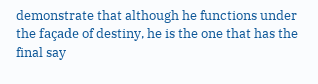demonstrate that although he functions under the façade of destiny, he is the one that has the final say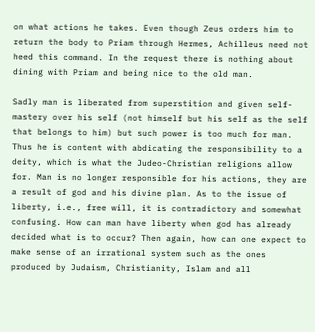on what actions he takes. Even though Zeus orders him to return the body to Priam through Hermes, Achilleus need not heed this command. In the request there is nothing about dining with Priam and being nice to the old man.

Sadly man is liberated from superstition and given self-mastery over his self (not himself but his self as the self that belongs to him) but such power is too much for man. Thus he is content with abdicating the responsibility to a deity, which is what the Judeo-Christian religions allow for. Man is no longer responsible for his actions, they are a result of god and his divine plan. As to the issue of liberty, i.e., free will, it is contradictory and somewhat confusing. How can man have liberty when god has already decided what is to occur? Then again, how can one expect to make sense of an irrational system such as the ones produced by Judaism, Christianity, Islam and all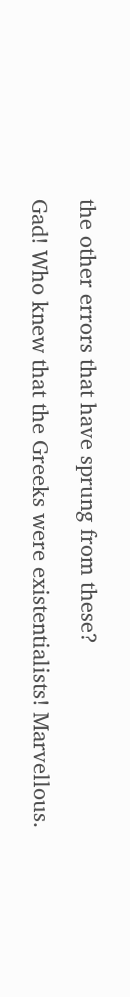the other errors that have sprung from these?

Gad! Who knew that the Greeks were existentialists! Marvellous.